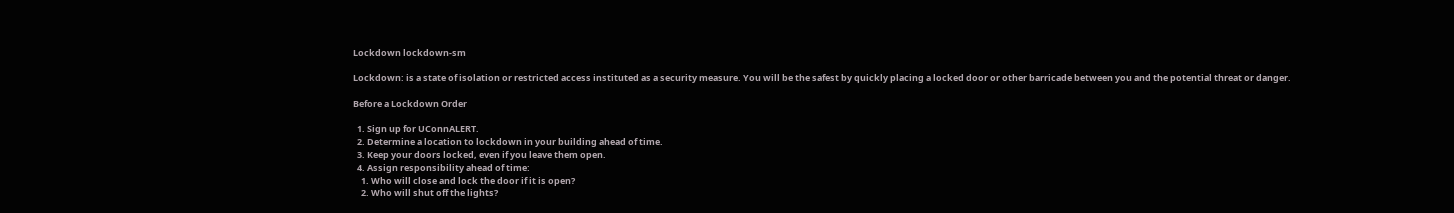Lockdown lockdown-sm

Lockdown: is a state of isolation or restricted access instituted as a security measure. You will be the safest by quickly placing a locked door or other barricade between you and the potential threat or danger.

Before a Lockdown Order

  1. Sign up for UConnALERT.
  2. Determine a location to lockdown in your building ahead of time.
  3. Keep your doors locked, even if you leave them open.
  4. Assign responsibility ahead of time:
    1. Who will close and lock the door if it is open?
    2. Who will shut off the lights?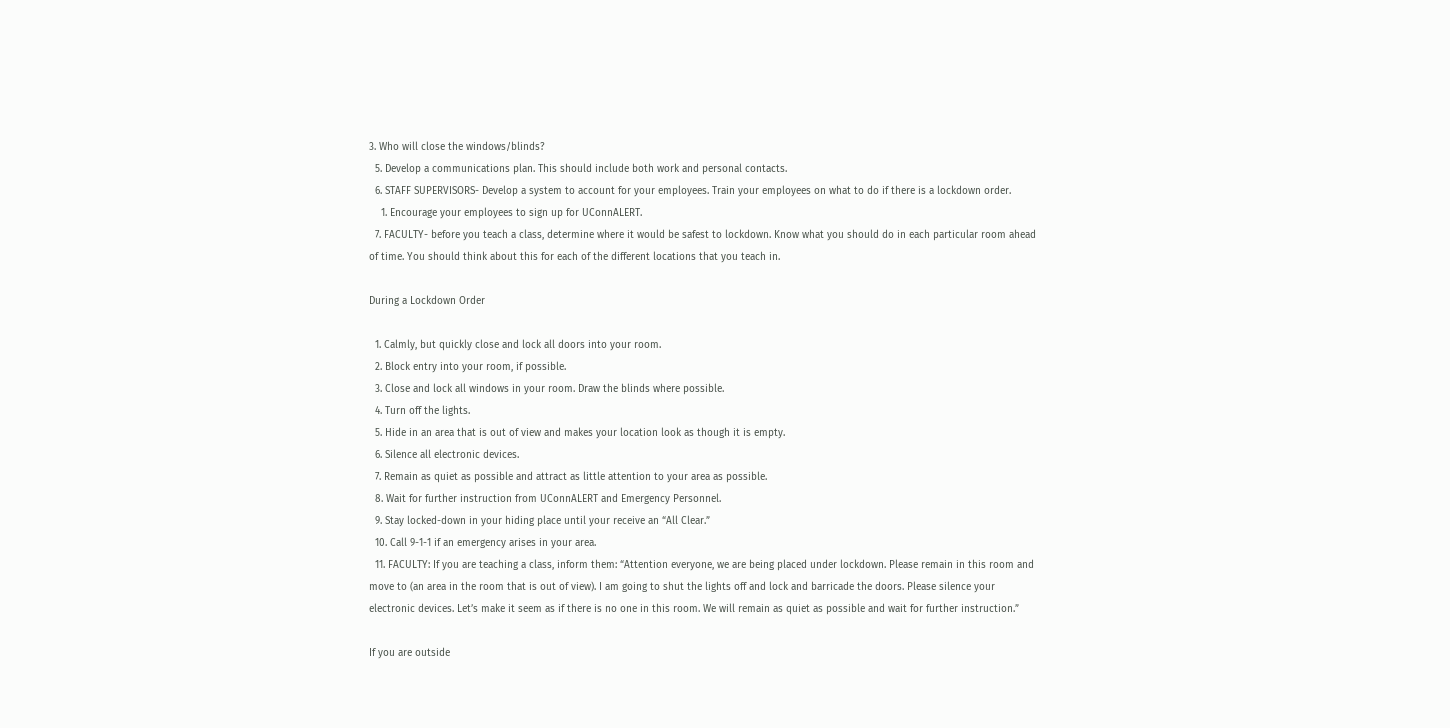3. Who will close the windows/blinds?
  5. Develop a communications plan. This should include both work and personal contacts.
  6. STAFF SUPERVISORS- Develop a system to account for your employees. Train your employees on what to do if there is a lockdown order.
    1. Encourage your employees to sign up for UConnALERT.
  7. FACULTY- before you teach a class, determine where it would be safest to lockdown. Know what you should do in each particular room ahead of time. You should think about this for each of the different locations that you teach in.

During a Lockdown Order

  1. Calmly, but quickly close and lock all doors into your room.
  2. Block entry into your room, if possible.
  3. Close and lock all windows in your room. Draw the blinds where possible.
  4. Turn off the lights.
  5. Hide in an area that is out of view and makes your location look as though it is empty.
  6. Silence all electronic devices.
  7. Remain as quiet as possible and attract as little attention to your area as possible.
  8. Wait for further instruction from UConnALERT and Emergency Personnel.
  9. Stay locked-down in your hiding place until your receive an “All Clear.”
  10. Call 9-1-1 if an emergency arises in your area.
  11. FACULTY: If you are teaching a class, inform them: “Attention everyone, we are being placed under lockdown. Please remain in this room and move to (an area in the room that is out of view). I am going to shut the lights off and lock and barricade the doors. Please silence your electronic devices. Let’s make it seem as if there is no one in this room. We will remain as quiet as possible and wait for further instruction.”

If you are outside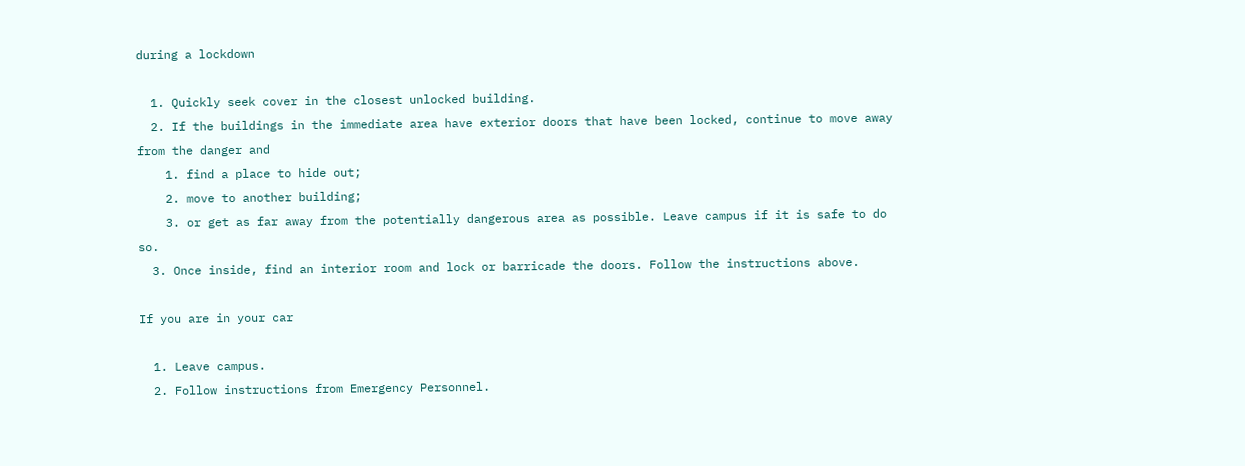during a lockdown

  1. Quickly seek cover in the closest unlocked building.
  2. If the buildings in the immediate area have exterior doors that have been locked, continue to move away from the danger and
    1. find a place to hide out;
    2. move to another building;
    3. or get as far away from the potentially dangerous area as possible. Leave campus if it is safe to do so.
  3. Once inside, find an interior room and lock or barricade the doors. Follow the instructions above.

If you are in your car

  1. Leave campus.
  2. Follow instructions from Emergency Personnel.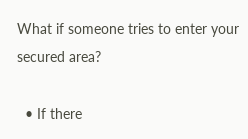What if someone tries to enter your secured area?

  • If there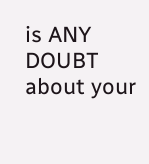is ANY DOUBT about your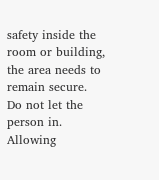safety inside the room or building, the area needs to remain secure. Do not let the person in. Allowing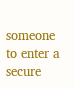someone to enter a secure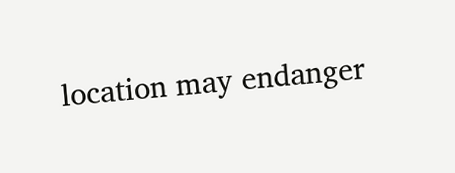location may endanger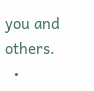you and others.
  •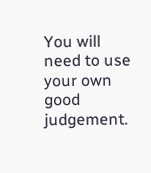You will need to use your own good judgement.